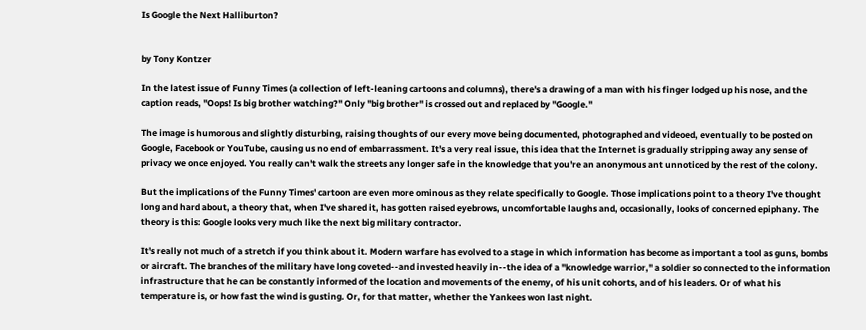Is Google the Next Halliburton?


by Tony Kontzer

In the latest issue of Funny Times (a collection of left-leaning cartoons and columns), there's a drawing of a man with his finger lodged up his nose, and the caption reads, "Oops! Is big brother watching?" Only "big brother" is crossed out and replaced by "Google."

The image is humorous and slightly disturbing, raising thoughts of our every move being documented, photographed and videoed, eventually to be posted on Google, Facebook or YouTube, causing us no end of embarrassment. It's a very real issue, this idea that the Internet is gradually stripping away any sense of privacy we once enjoyed. You really can't walk the streets any longer safe in the knowledge that you're an anonymous ant unnoticed by the rest of the colony.

But the implications of the Funny Times' cartoon are even more ominous as they relate specifically to Google. Those implications point to a theory I've thought long and hard about, a theory that, when I've shared it, has gotten raised eyebrows, uncomfortable laughs and, occasionally, looks of concerned epiphany. The theory is this: Google looks very much like the next big military contractor.

It's really not much of a stretch if you think about it. Modern warfare has evolved to a stage in which information has become as important a tool as guns, bombs or aircraft. The branches of the military have long coveted--and invested heavily in--the idea of a "knowledge warrior," a soldier so connected to the information infrastructure that he can be constantly informed of the location and movements of the enemy, of his unit cohorts, and of his leaders. Or of what his temperature is, or how fast the wind is gusting. Or, for that matter, whether the Yankees won last night.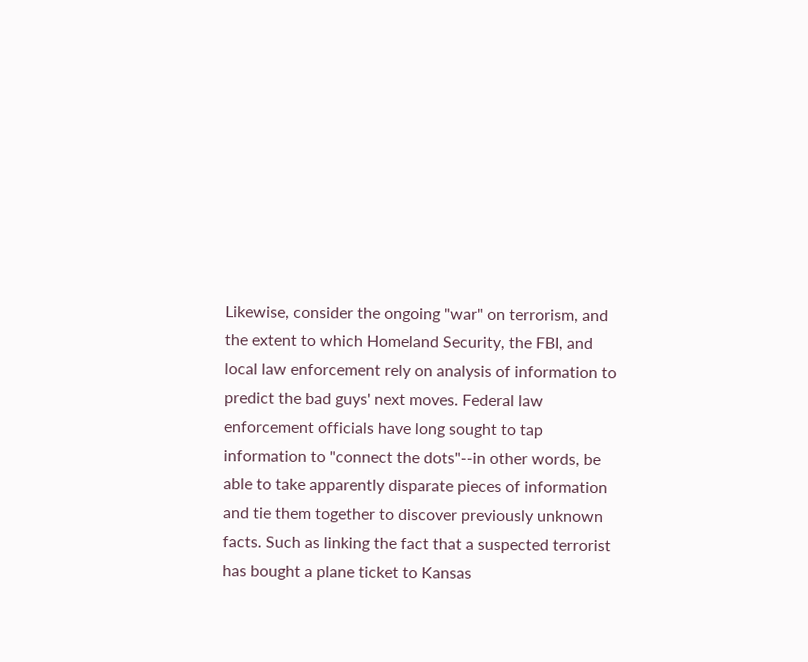Likewise, consider the ongoing "war" on terrorism, and the extent to which Homeland Security, the FBI, and local law enforcement rely on analysis of information to predict the bad guys' next moves. Federal law enforcement officials have long sought to tap information to "connect the dots"--in other words, be able to take apparently disparate pieces of information and tie them together to discover previously unknown facts. Such as linking the fact that a suspected terrorist has bought a plane ticket to Kansas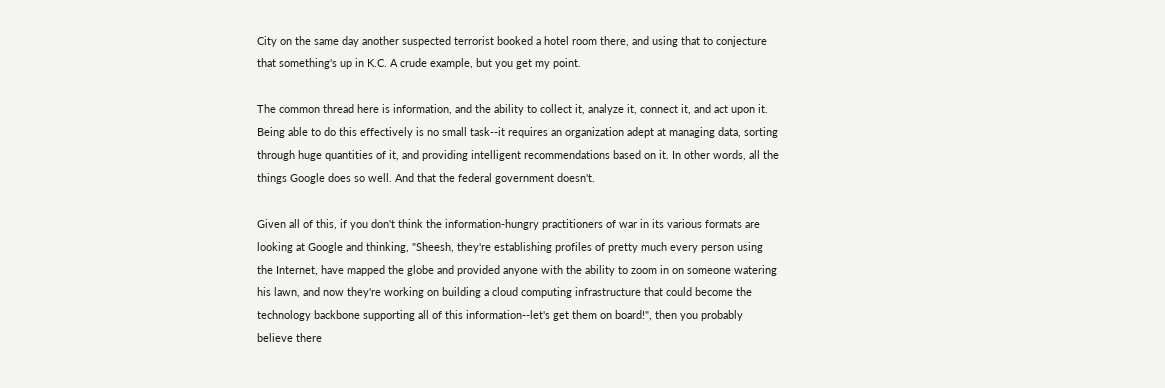City on the same day another suspected terrorist booked a hotel room there, and using that to conjecture that something's up in K.C. A crude example, but you get my point.

The common thread here is information, and the ability to collect it, analyze it, connect it, and act upon it. Being able to do this effectively is no small task--it requires an organization adept at managing data, sorting through huge quantities of it, and providing intelligent recommendations based on it. In other words, all the things Google does so well. And that the federal government doesn't.

Given all of this, if you don't think the information-hungry practitioners of war in its various formats are looking at Google and thinking, "Sheesh, they're establishing profiles of pretty much every person using the Internet, have mapped the globe and provided anyone with the ability to zoom in on someone watering his lawn, and now they're working on building a cloud computing infrastructure that could become the technology backbone supporting all of this information--let's get them on board!", then you probably believe there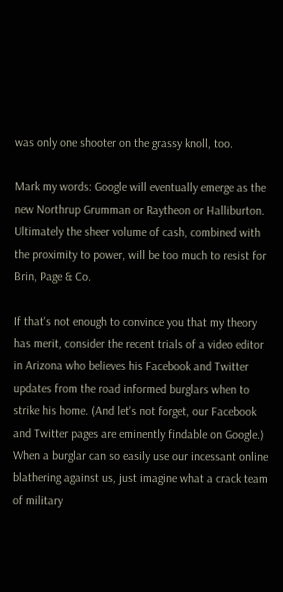was only one shooter on the grassy knoll, too.

Mark my words: Google will eventually emerge as the new Northrup Grumman or Raytheon or Halliburton. Ultimately the sheer volume of cash, combined with the proximity to power, will be too much to resist for Brin, Page & Co.

If that's not enough to convince you that my theory has merit, consider the recent trials of a video editor in Arizona who believes his Facebook and Twitter updates from the road informed burglars when to strike his home. (And let's not forget, our Facebook and Twitter pages are eminently findable on Google.) When a burglar can so easily use our incessant online blathering against us, just imagine what a crack team of military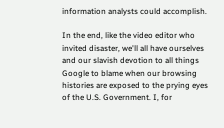information analysts could accomplish.

In the end, like the video editor who invited disaster, we'll all have ourselves and our slavish devotion to all things Google to blame when our browsing histories are exposed to the prying eyes of the U.S. Government. I, for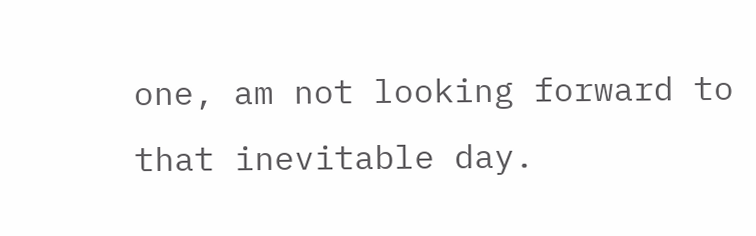one, am not looking forward to that inevitable day.